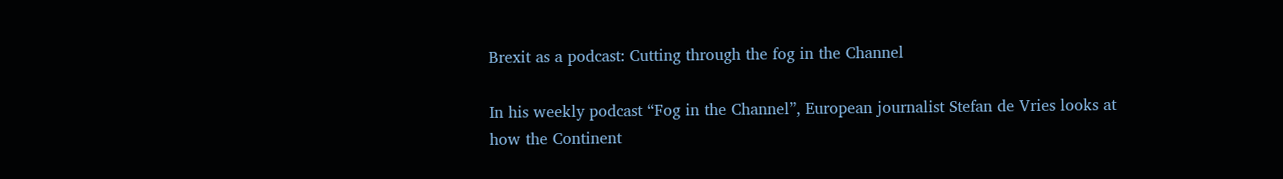Brexit as a podcast: Cutting through the fog in the Channel

In his weekly podcast “Fog in the Channel”, European journalist Stefan de Vries looks at how the Continent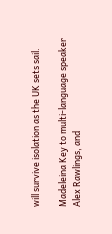will survive isolation as the UK sets sail.

Madeleina Key to multi-language speaker Alex Rawlings, and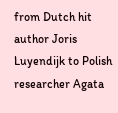from Dutch hit author Joris Luyendijk to Polish researcher Agata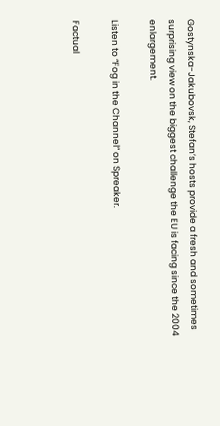Gostynska-Jakubovsk, Stefan’s hosts provide a fresh and sometimes surprising view on the biggest challenge the EU is facing since the 2004 enlargement.

Listen to “Fog in the Channel” on Spreaker.

Factual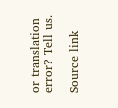or translation error? Tell us.

Source link